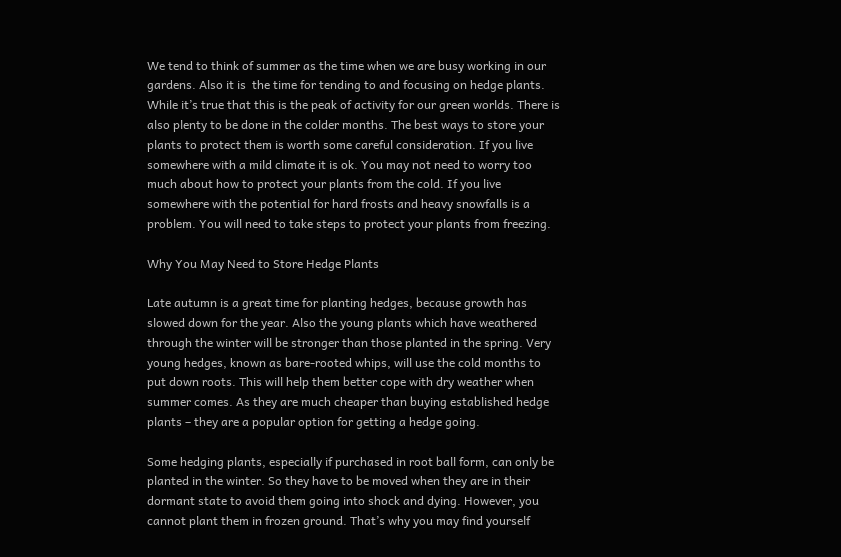We tend to think of summer as the time when we are busy working in our gardens. Also it is  the time for tending to and focusing on hedge plants. While it’s true that this is the peak of activity for our green worlds. There is also plenty to be done in the colder months. The best ways to store your plants to protect them is worth some careful consideration. If you live somewhere with a mild climate it is ok. You may not need to worry too much about how to protect your plants from the cold. If you live somewhere with the potential for hard frosts and heavy snowfalls is a problem. You will need to take steps to protect your plants from freezing.

Why You May Need to Store Hedge Plants

Late autumn is a great time for planting hedges, because growth has slowed down for the year. Also the young plants which have weathered through the winter will be stronger than those planted in the spring. Very young hedges, known as bare-rooted whips, will use the cold months to put down roots. This will help them better cope with dry weather when summer comes. As they are much cheaper than buying established hedge plants – they are a popular option for getting a hedge going.

Some hedging plants, especially if purchased in root ball form, can only be planted in the winter. So they have to be moved when they are in their dormant state to avoid them going into shock and dying. However, you cannot plant them in frozen ground. That’s why you may find yourself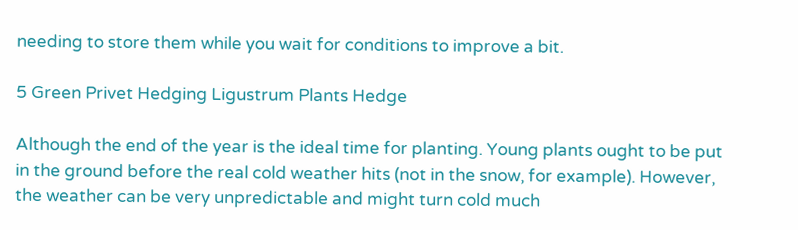needing to store them while you wait for conditions to improve a bit.

5 Green Privet Hedging Ligustrum Plants Hedge

Although the end of the year is the ideal time for planting. Young plants ought to be put in the ground before the real cold weather hits (not in the snow, for example). However, the weather can be very unpredictable and might turn cold much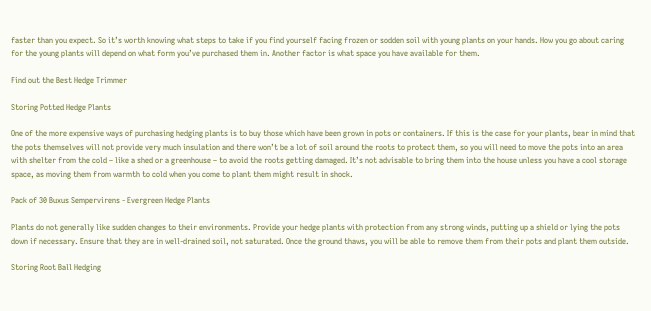faster than you expect. So it’s worth knowing what steps to take if you find yourself facing frozen or sodden soil with young plants on your hands. How you go about caring for the young plants will depend on what form you’ve purchased them in. Another factor is what space you have available for them.

Find out the Best Hedge Trimmer

Storing Potted Hedge Plants

One of the more expensive ways of purchasing hedging plants is to buy those which have been grown in pots or containers. If this is the case for your plants, bear in mind that the pots themselves will not provide very much insulation and there won’t be a lot of soil around the roots to protect them, so you will need to move the pots into an area with shelter from the cold – like a shed or a greenhouse – to avoid the roots getting damaged. It’s not advisable to bring them into the house unless you have a cool storage space, as moving them from warmth to cold when you come to plant them might result in shock.

Pack of 30 Buxus Sempervirens - Evergreen Hedge Plants

Plants do not generally like sudden changes to their environments. Provide your hedge plants with protection from any strong winds, putting up a shield or lying the pots down if necessary. Ensure that they are in well-drained soil, not saturated. Once the ground thaws, you will be able to remove them from their pots and plant them outside.

Storing Root Ball Hedging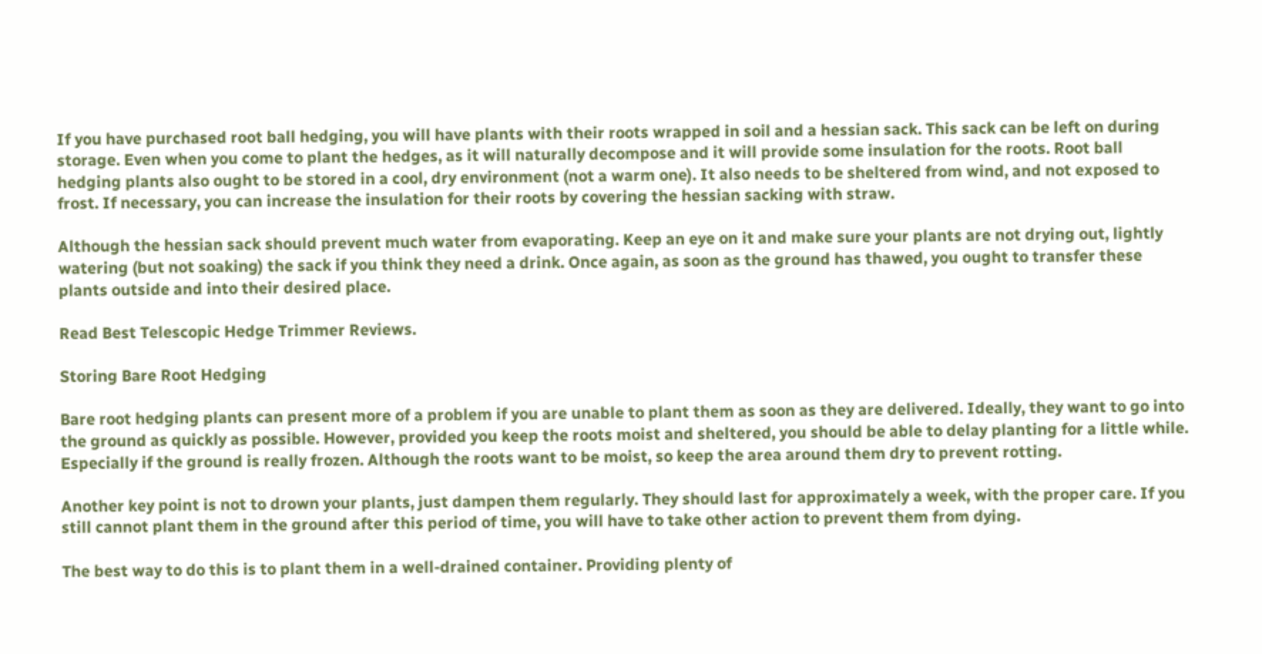If you have purchased root ball hedging, you will have plants with their roots wrapped in soil and a hessian sack. This sack can be left on during storage. Even when you come to plant the hedges, as it will naturally decompose and it will provide some insulation for the roots. Root ball hedging plants also ought to be stored in a cool, dry environment (not a warm one). It also needs to be sheltered from wind, and not exposed to frost. If necessary, you can increase the insulation for their roots by covering the hessian sacking with straw.

Although the hessian sack should prevent much water from evaporating. Keep an eye on it and make sure your plants are not drying out, lightly watering (but not soaking) the sack if you think they need a drink. Once again, as soon as the ground has thawed, you ought to transfer these plants outside and into their desired place.

Read Best Telescopic Hedge Trimmer Reviews.

Storing Bare Root Hedging

Bare root hedging plants can present more of a problem if you are unable to plant them as soon as they are delivered. Ideally, they want to go into the ground as quickly as possible. However, provided you keep the roots moist and sheltered, you should be able to delay planting for a little while. Especially if the ground is really frozen. Although the roots want to be moist, so keep the area around them dry to prevent rotting.

Another key point is not to drown your plants, just dampen them regularly. They should last for approximately a week, with the proper care. If you still cannot plant them in the ground after this period of time, you will have to take other action to prevent them from dying.

The best way to do this is to plant them in a well-drained container. Providing plenty of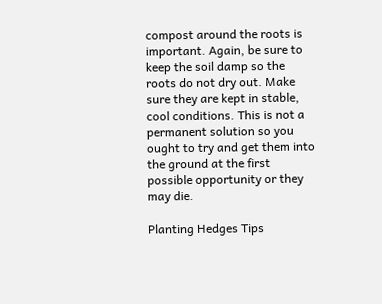compost around the roots is important. Again, be sure to keep the soil damp so the roots do not dry out. Make sure they are kept in stable, cool conditions. This is not a permanent solution so you ought to try and get them into the ground at the first possible opportunity or they may die.

Planting Hedges Tips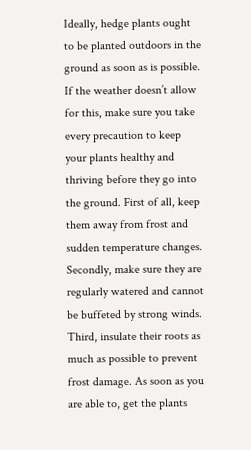Ideally, hedge plants ought to be planted outdoors in the ground as soon as is possible. If the weather doesn’t allow for this, make sure you take every precaution to keep your plants healthy and thriving before they go into the ground. First of all, keep them away from frost and sudden temperature changes. Secondly, make sure they are regularly watered and cannot be buffeted by strong winds. Third, insulate their roots as much as possible to prevent frost damage. As soon as you are able to, get the plants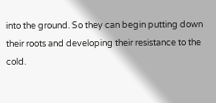into the ground. So they can begin putting down their roots and developing their resistance to the cold.